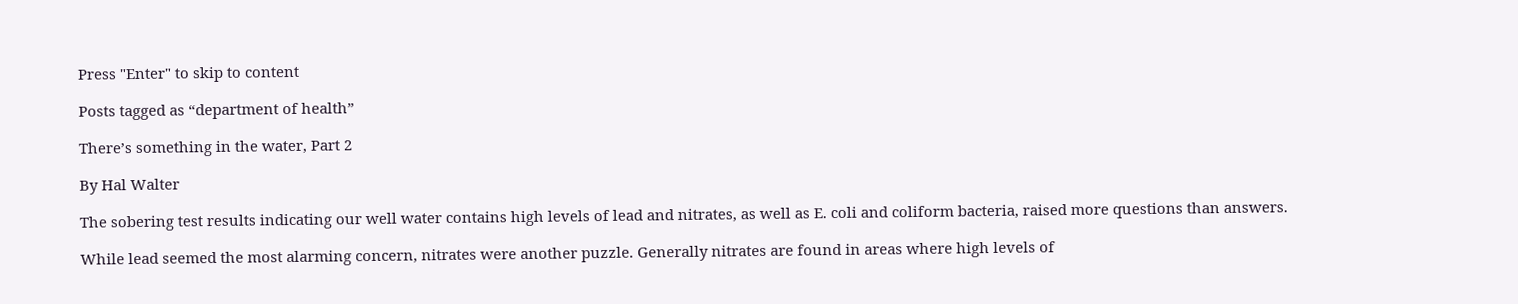Press "Enter" to skip to content

Posts tagged as “department of health”

There’s something in the water, Part 2

By Hal Walter

The sobering test results indicating our well water contains high levels of lead and nitrates, as well as E. coli and coliform bacteria, raised more questions than answers.

While lead seemed the most alarming concern, nitrates were another puzzle. Generally nitrates are found in areas where high levels of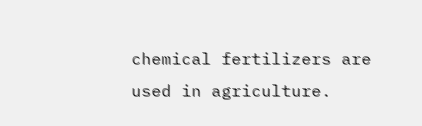chemical fertilizers are used in agriculture.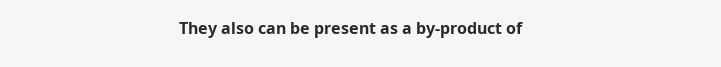They also can be present as a by-product of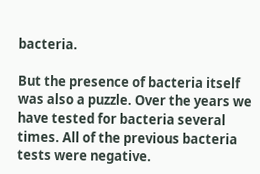bacteria.

But the presence of bacteria itself was also a puzzle. Over the years we have tested for bacteria several times. All of the previous bacteria tests were negative.